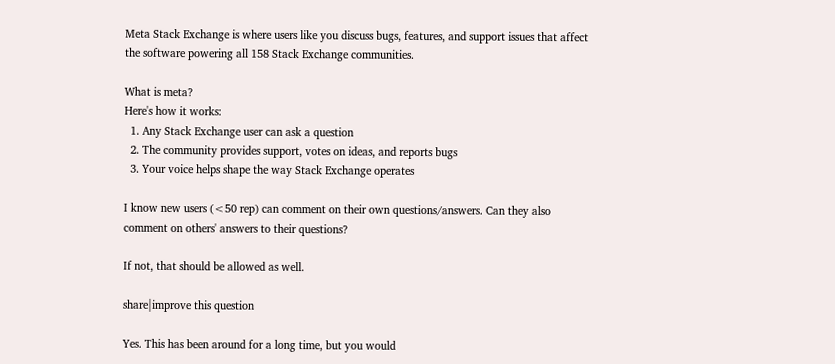Meta Stack Exchange is where users like you discuss bugs, features, and support issues that affect the software powering all 158 Stack Exchange communities.

What is meta?
Here's how it works:
  1. Any Stack Exchange user can ask a question
  2. The community provides support, votes on ideas, and reports bugs
  3. Your voice helps shape the way Stack Exchange operates

I know new users (<50 rep) can comment on their own questions/answers. Can they also comment on others' answers to their questions?

If not, that should be allowed as well.

share|improve this question

Yes. This has been around for a long time, but you would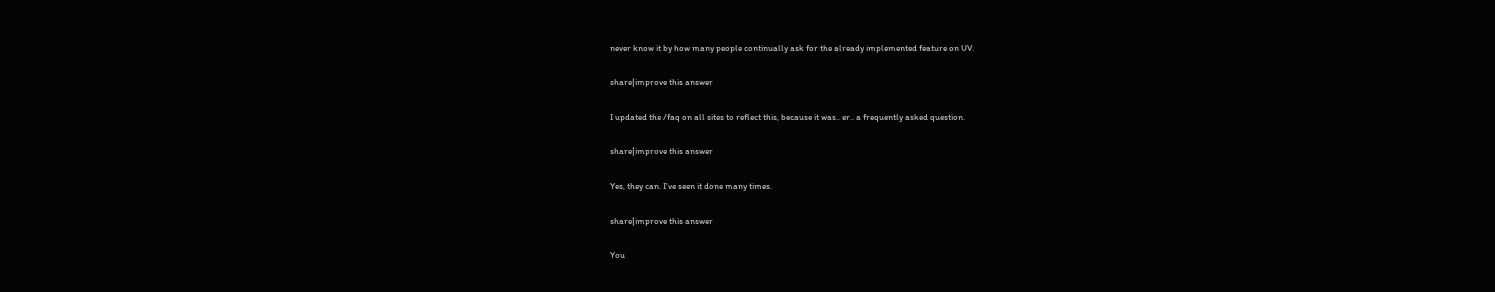never know it by how many people continually ask for the already implemented feature on UV.

share|improve this answer

I updated the /faq on all sites to reflect this, because it was.. er.. a frequently asked question.

share|improve this answer

Yes, they can. I've seen it done many times.

share|improve this answer

You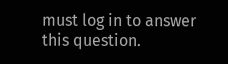must log in to answer this question.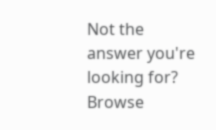Not the answer you're looking for? Browse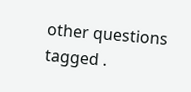other questions tagged .